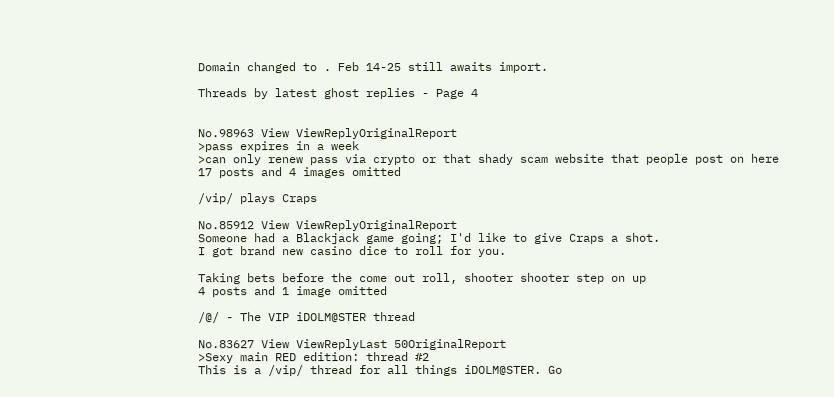Domain changed to . Feb 14-25 still awaits import.

Threads by latest ghost replies - Page 4


No.98963 View ViewReplyOriginalReport
>pass expires in a week
>can only renew pass via crypto or that shady scam website that people post on here
17 posts and 4 images omitted

/vip/ plays Craps

No.85912 View ViewReplyOriginalReport
Someone had a Blackjack game going; I'd like to give Craps a shot.
I got brand new casino dice to roll for you.

Taking bets before the come out roll, shooter shooter step on up
4 posts and 1 image omitted

/@/ - The VIP iDOLM@STER thread

No.83627 View ViewReplyLast 50OriginalReport
>Sexy main RED edition: thread #2
This is a /vip/ thread for all things iDOLM@STER. Go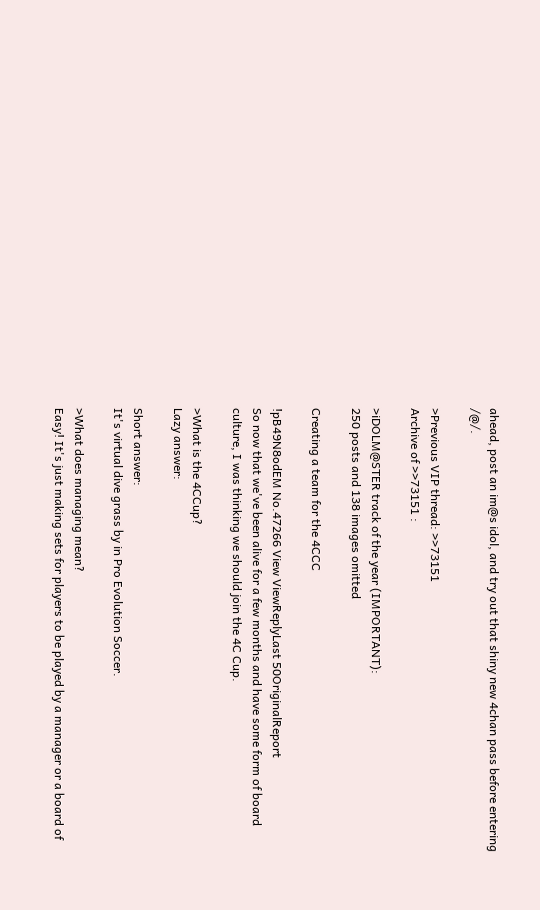ahead, post an im@s idol, and try out that shiny new 4chan pass before entering /@/.

>Previous VIP thread: >>73151
Archive of >>73151 :

>iDOLM@STER track of the year (IMPORTANT):
250 posts and 138 images omitted

Creating a team for the 4CCC

!pB49N8odEM No.47266 View ViewReplyLast 50OriginalReport
So now that we've been alive for a few months and have some form of board culture, I was thinking we should join the 4C Cup.

>What is the 4CCup?
Lazy answer:

Short answer:
It's virtual dive grass by in Pro Evolution Soccer.

>What does managing mean?
Easy! It's just making sets for players to be played by a manager or a board of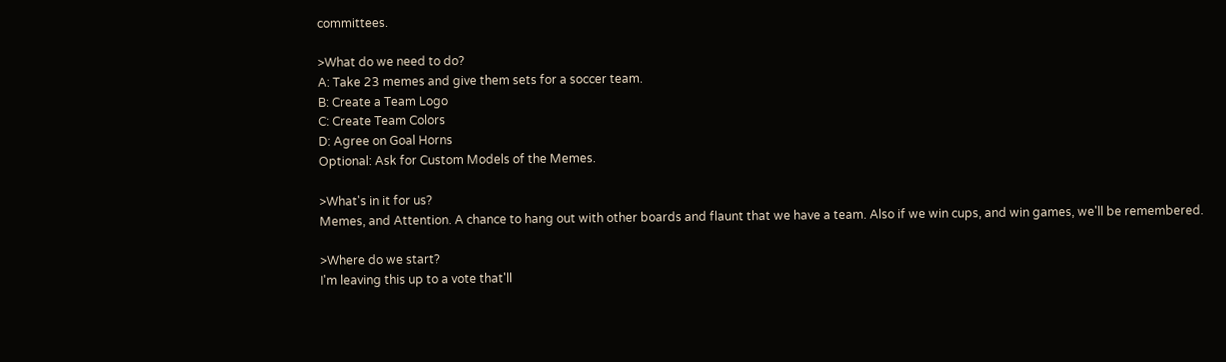committees.

>What do we need to do?
A: Take 23 memes and give them sets for a soccer team.
B: Create a Team Logo
C: Create Team Colors
D: Agree on Goal Horns
Optional: Ask for Custom Models of the Memes.

>What's in it for us?
Memes, and Attention. A chance to hang out with other boards and flaunt that we have a team. Also if we win cups, and win games, we'll be remembered.

>Where do we start?
I'm leaving this up to a vote that'll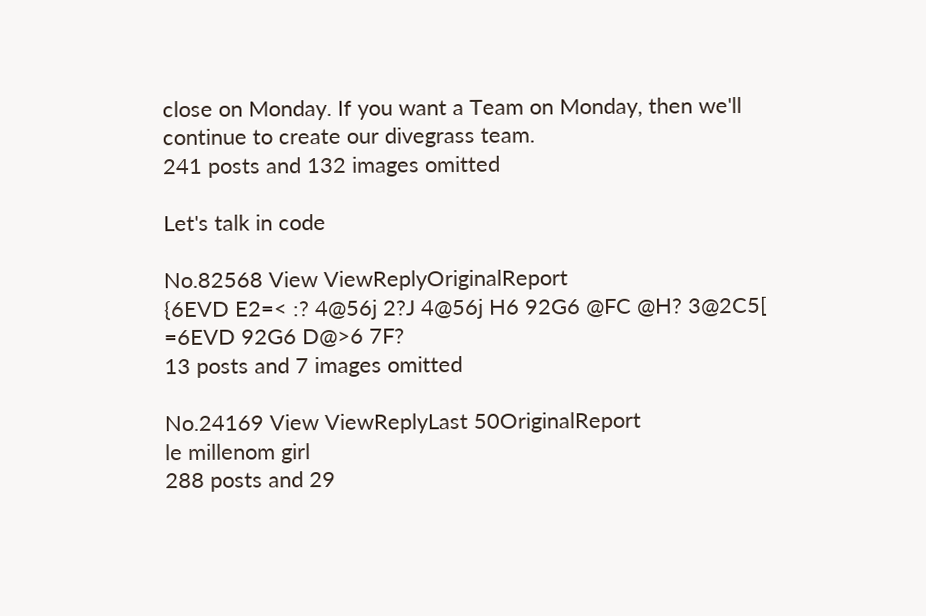close on Monday. If you want a Team on Monday, then we'll continue to create our divegrass team.
241 posts and 132 images omitted

Let's talk in code

No.82568 View ViewReplyOriginalReport
{6EVD E2=< :? 4@56j 2?J 4@56j H6 92G6 @FC @H? 3@2C5[ =6EVD 92G6 D@>6 7F?
13 posts and 7 images omitted

No.24169 View ViewReplyLast 50OriginalReport
le millenom girl
288 posts and 29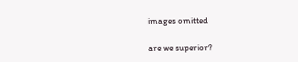images omitted

are we superior?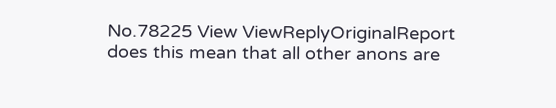No.78225 View ViewReplyOriginalReport
does this mean that all other anons are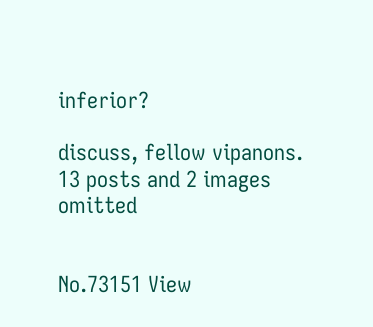inferior?

discuss, fellow vipanons.
13 posts and 2 images omitted


No.73151 View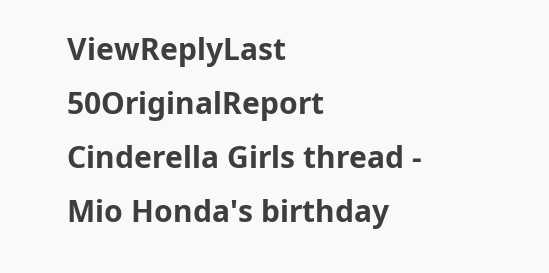ViewReplyLast 50OriginalReport
Cinderella Girls thread - Mio Honda's birthday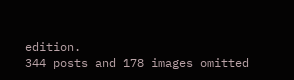edition.
344 posts and 178 images omitted